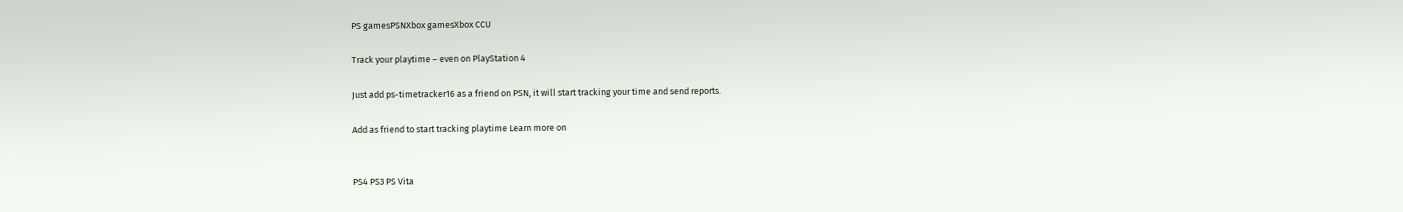PS gamesPSNXbox gamesXbox CCU

Track your playtime – even on PlayStation 4

Just add ps-timetracker16 as a friend on PSN, it will start tracking your time and send reports.

Add as friend to start tracking playtime Learn more on


PS4 PS3 PS Vita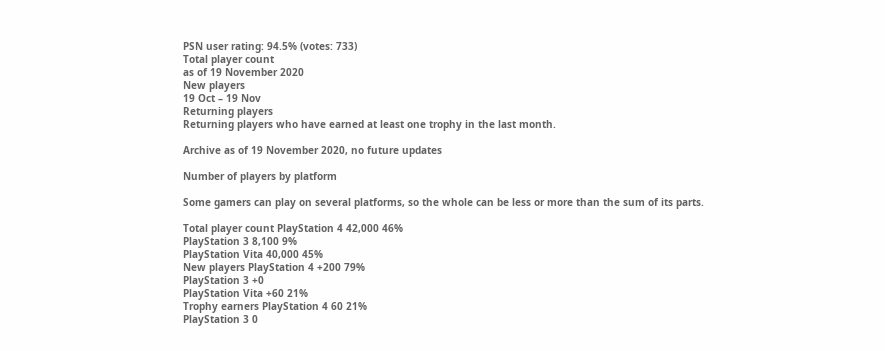PSN user rating: 94.5% (votes: 733)
Total player count
as of 19 November 2020
New players
19 Oct – 19 Nov
Returning players
Returning players who have earned at least one trophy in the last month.

Archive as of 19 November 2020, no future updates

Number of players by platform

Some gamers can play on several platforms, so the whole can be less or more than the sum of its parts.

Total player count PlayStation 4 42,000 46%
PlayStation 3 8,100 9%
PlayStation Vita 40,000 45%
New players PlayStation 4 +200 79%
PlayStation 3 +0
PlayStation Vita +60 21%
Trophy earners PlayStation 4 60 21%
PlayStation 3 0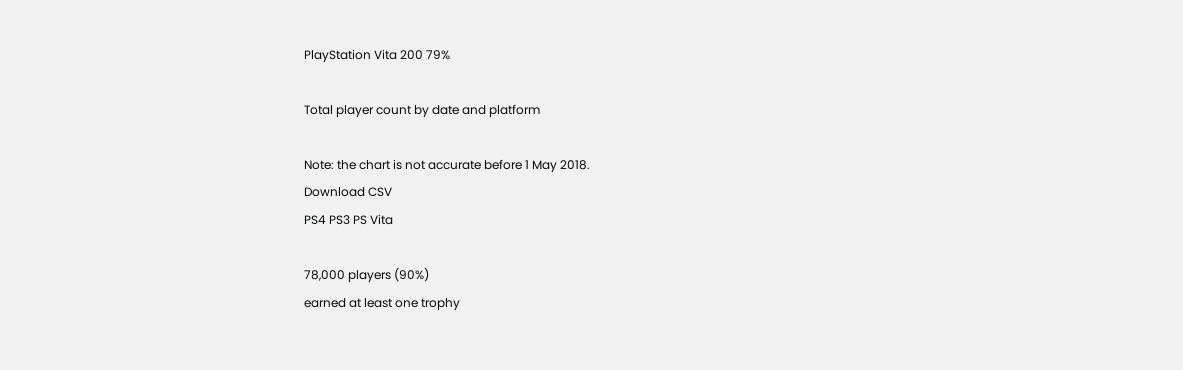PlayStation Vita 200 79%

Total player count by date and platform

Note: the chart is not accurate before 1 May 2018.
Download CSV
PS4 PS3 PS Vita

78,000 players (90%)
earned at least one trophy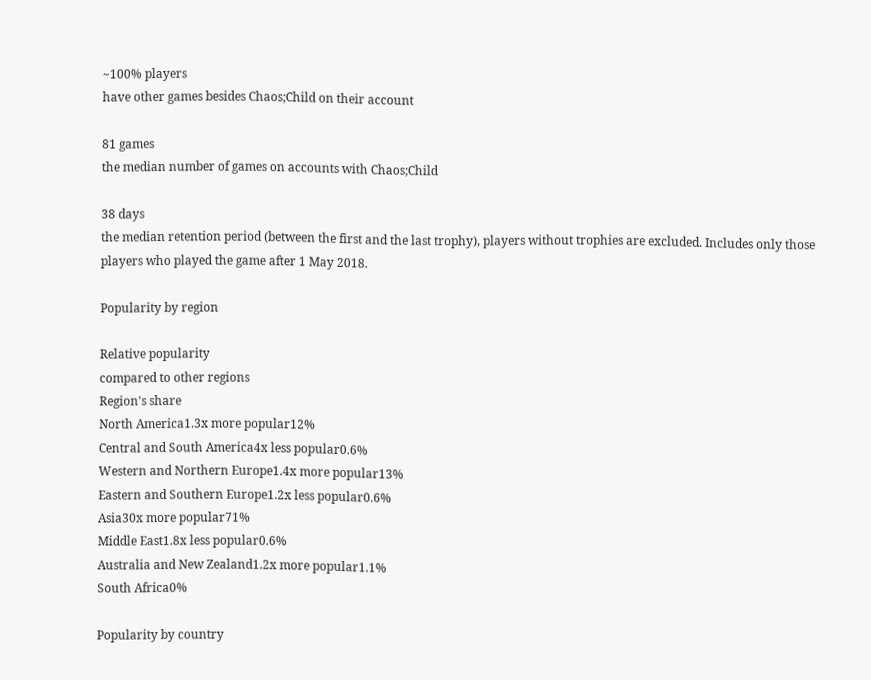~100% players
have other games besides Chaos;Child on their account

81 games
the median number of games on accounts with Chaos;Child

38 days
the median retention period (between the first and the last trophy), players without trophies are excluded. Includes only those players who played the game after 1 May 2018.

Popularity by region

Relative popularity
compared to other regions
Region's share
North America1.3x more popular12%
Central and South America4x less popular0.6%
Western and Northern Europe1.4x more popular13%
Eastern and Southern Europe1.2x less popular0.6%
Asia30x more popular71%
Middle East1.8x less popular0.6%
Australia and New Zealand1.2x more popular1.1%
South Africa0%

Popularity by country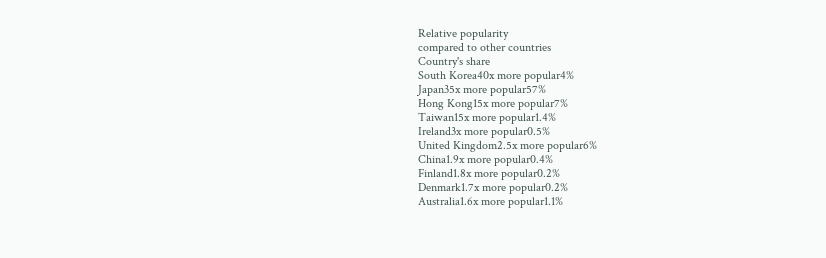Relative popularity
compared to other countries
Country's share
South Korea40x more popular4%
Japan35x more popular57%
Hong Kong15x more popular7%
Taiwan15x more popular1.4%
Ireland3x more popular0.5%
United Kingdom2.5x more popular6%
China1.9x more popular0.4%
Finland1.8x more popular0.2%
Denmark1.7x more popular0.2%
Australia1.6x more popular1.1%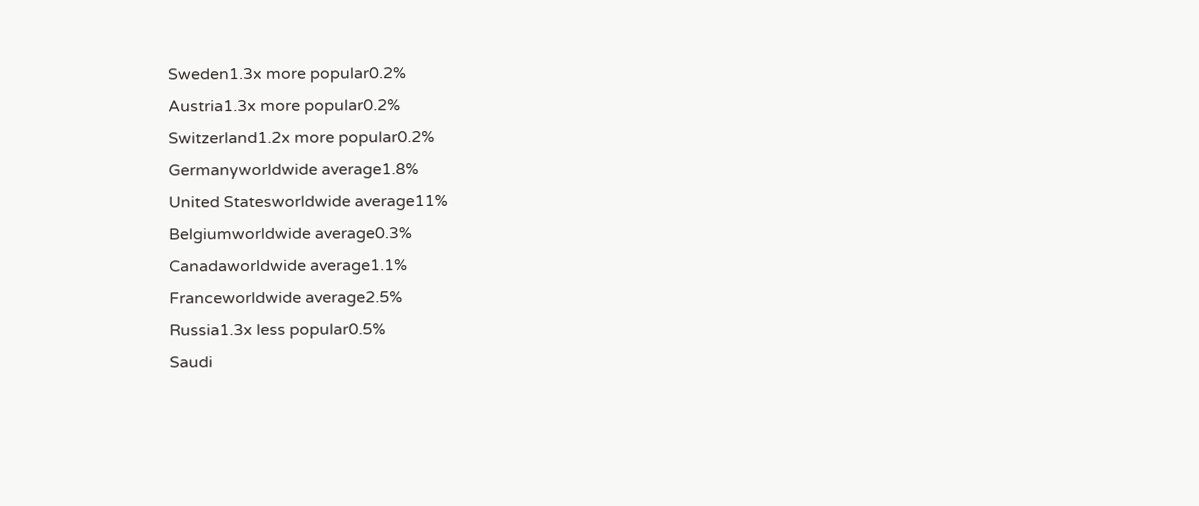Sweden1.3x more popular0.2%
Austria1.3x more popular0.2%
Switzerland1.2x more popular0.2%
Germanyworldwide average1.8%
United Statesworldwide average11%
Belgiumworldwide average0.3%
Canadaworldwide average1.1%
Franceworldwide average2.5%
Russia1.3x less popular0.5%
Saudi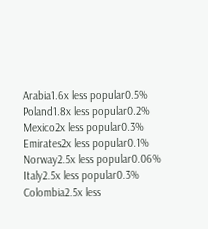Arabia1.6x less popular0.5%
Poland1.8x less popular0.2%
Mexico2x less popular0.3%
Emirates2x less popular0.1%
Norway2.5x less popular0.06%
Italy2.5x less popular0.3%
Colombia2.5x less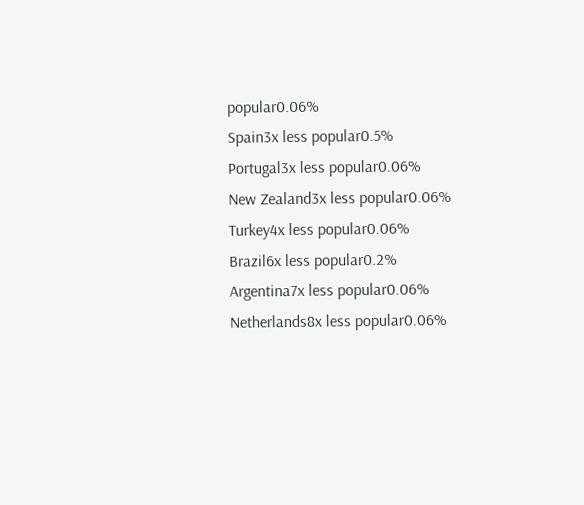popular0.06%
Spain3x less popular0.5%
Portugal3x less popular0.06%
New Zealand3x less popular0.06%
Turkey4x less popular0.06%
Brazil6x less popular0.2%
Argentina7x less popular0.06%
Netherlands8x less popular0.06%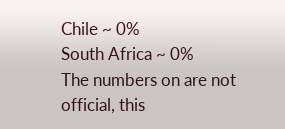Chile ~ 0%
South Africa ~ 0%
The numbers on are not official, this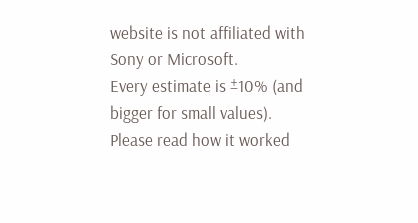website is not affiliated with Sony or Microsoft.
Every estimate is ±10% (and bigger for small values).
Please read how it worked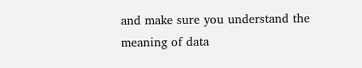and make sure you understand the meaning of data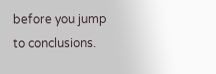before you jump to conclusions.